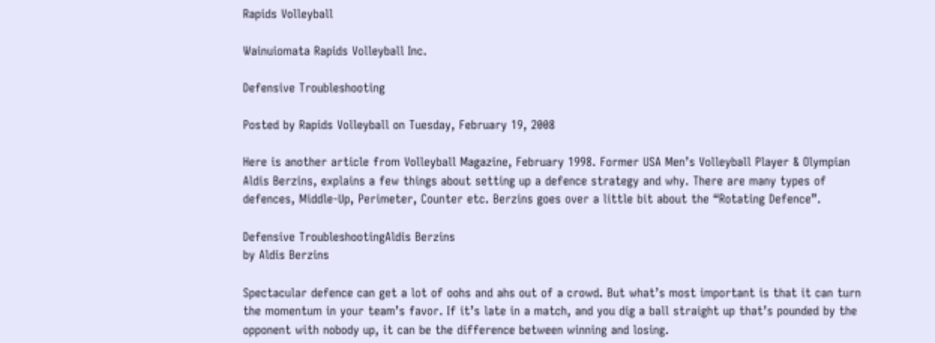Rapids Volleyball

Wainuiomata Rapids Volleyball Inc.

Defensive Troubleshooting

Posted by Rapids Volleyball on Tuesday, February 19, 2008

Here is another article from Volleyball Magazine, February 1998. Former USA Men’s Volleyball Player & Olympian Aldis Berzins, explains a few things about setting up a defence strategy and why. There are many types of defences, Middle-Up, Perimeter, Counter etc. Berzins goes over a little bit about the “Rotating Defence”.

Defensive TroubleshootingAldis Berzins
by Aldis Berzins

Spectacular defence can get a lot of oohs and ahs out of a crowd. But what’s most important is that it can turn the momentum in your team’s favor. If it’s late in a match, and you dig a ball straight up that’s pounded by the opponent with nobody up, it can be the difference between winning and losing.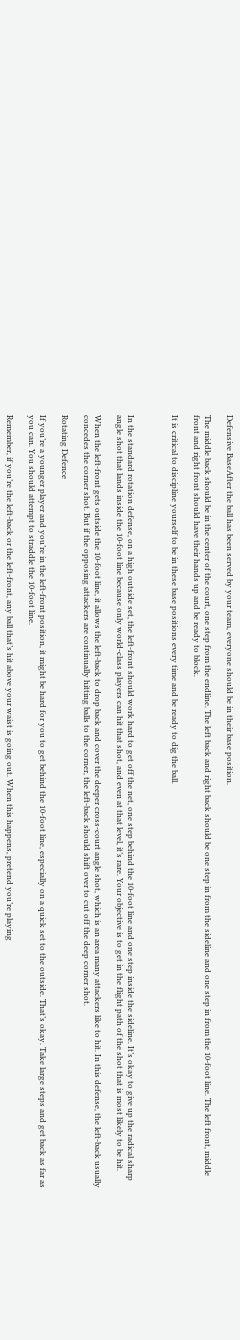Defensive BaseAfter the ball has been served by your team, everyone should be in their base position.

The middle back should be in the center of the court, one step from the endline. The left back and right back should be one step in from the sideline and one step in from the 10-foot line. The left front, middle front and right front should have their hands up and be ready to block.

It is critical to discipline yourself to be in these base positions every time and be ready to dig the ball.



In the standard rotation defense, on a high outside set, the left-front should work hard to get off the net, one step behind the 10-foot line and one step inside the sideline. It’s okay to give up the radical sharp angle shot that lands inside the 10-foot line because only world-class players can hit that shot, and even at that level, it’s rare. Your objective is to get in the flight path of the shot that is most likely to be hit.

When the left-front gets outside the 10-foot line, it allows the left-back to drop back and cover the deeper cross-court angle shot, which is an area many attackers like to hit. In this defense, the left-back usually concedes the corner shot. But if the opposing attackers are continually hitting balls to the corner, the left-back should shift over to cut off the deep corner shot.

Rotating Defence

If you’re a younger player and you’re in the left-front position, it might be hard for you to get behind the 10-foot line, especially on a quick set to the outside. That’s okay. Take large steps and get back as far as you can. You should attempt to straddle the 10-foot line.

Remember, if you’re the left-back or the left-front, any ball that’s hit above your waist is going out. When this happens, pretend you’re playing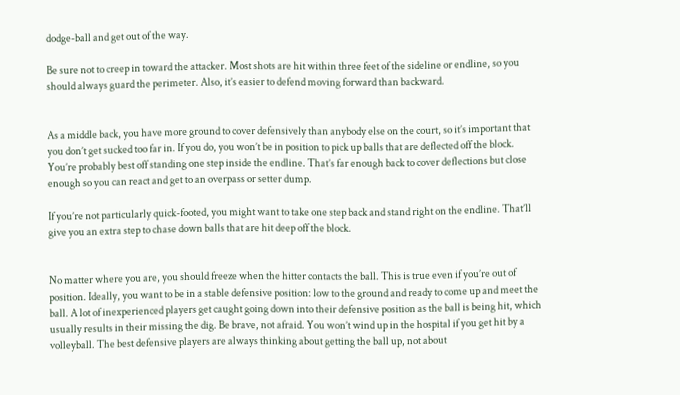dodge-ball and get out of the way.

Be sure not to creep in toward the attacker. Most shots are hit within three feet of the sideline or endline, so you should always guard the perimeter. Also, it’s easier to defend moving forward than backward.


As a middle back, you have more ground to cover defensively than anybody else on the court, so it’s important that you don’t get sucked too far in. If you do, you won’t be in position to pick up balls that are deflected off the block. You’re probably best off standing one step inside the endline. That’s far enough back to cover deflections but close enough so you can react and get to an overpass or setter dump.

If you’re not particularly quick-footed, you might want to take one step back and stand right on the endline. That’ll give you an extra step to chase down balls that are hit deep off the block.


No matter where you are, you should freeze when the hitter contacts the ball. This is true even if you’re out of position. Ideally, you want to be in a stable defensive position: low to the ground and ready to come up and meet the ball. A lot of inexperienced players get caught going down into their defensive position as the ball is being hit, which usually results in their missing the dig. Be brave, not afraid. You won’t wind up in the hospital if you get hit by a volleyball. The best defensive players are always thinking about getting the ball up, not about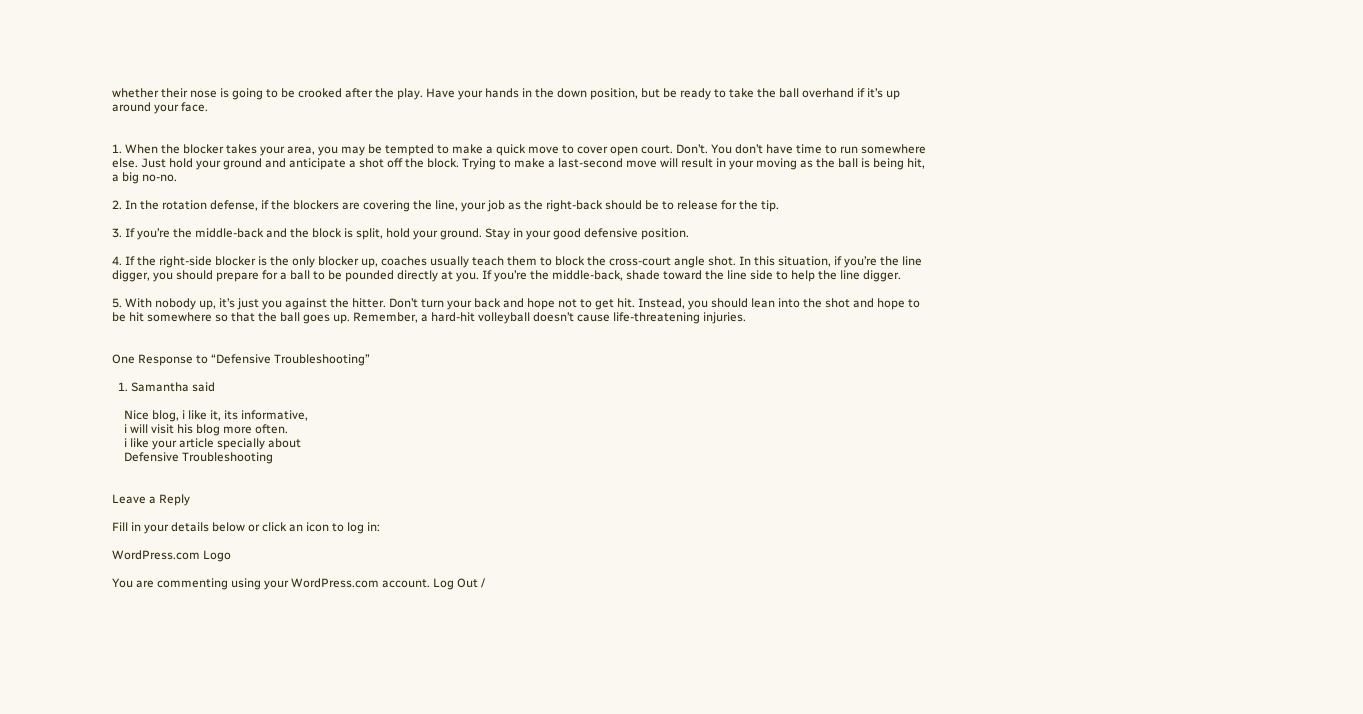whether their nose is going to be crooked after the play. Have your hands in the down position, but be ready to take the ball overhand if it’s up around your face.


1. When the blocker takes your area, you may be tempted to make a quick move to cover open court. Don’t. You don’t have time to run somewhere else. Just hold your ground and anticipate a shot off the block. Trying to make a last-second move will result in your moving as the ball is being hit, a big no-no.

2. In the rotation defense, if the blockers are covering the line, your job as the right-back should be to release for the tip.

3. If you’re the middle-back and the block is split, hold your ground. Stay in your good defensive position.

4. If the right-side blocker is the only blocker up, coaches usually teach them to block the cross-court angle shot. In this situation, if you’re the line digger, you should prepare for a ball to be pounded directly at you. If you’re the middle-back, shade toward the line side to help the line digger.

5. With nobody up, it’s just you against the hitter. Don’t turn your back and hope not to get hit. Instead, you should lean into the shot and hope to be hit somewhere so that the ball goes up. Remember, a hard-hit volleyball doesn’t cause life-threatening injuries.


One Response to “Defensive Troubleshooting”

  1. Samantha said

    Nice blog, i like it, its informative,
    i will visit his blog more often.
    i like your article specially about
    Defensive Troubleshooting


Leave a Reply

Fill in your details below or click an icon to log in:

WordPress.com Logo

You are commenting using your WordPress.com account. Log Out /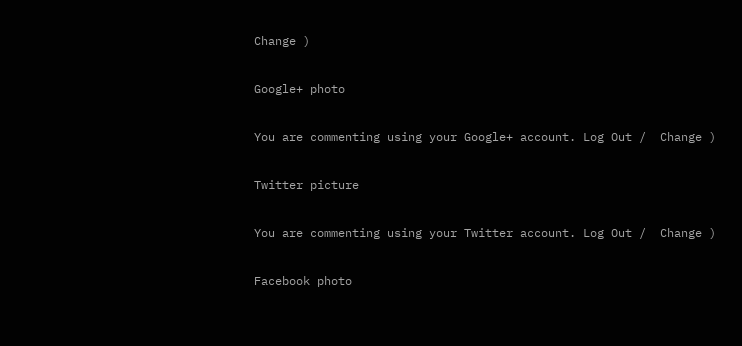Change )

Google+ photo

You are commenting using your Google+ account. Log Out /  Change )

Twitter picture

You are commenting using your Twitter account. Log Out /  Change )

Facebook photo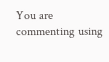You are commenting using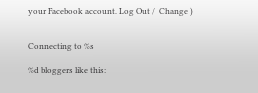your Facebook account. Log Out /  Change )


Connecting to %s

%d bloggers like this: